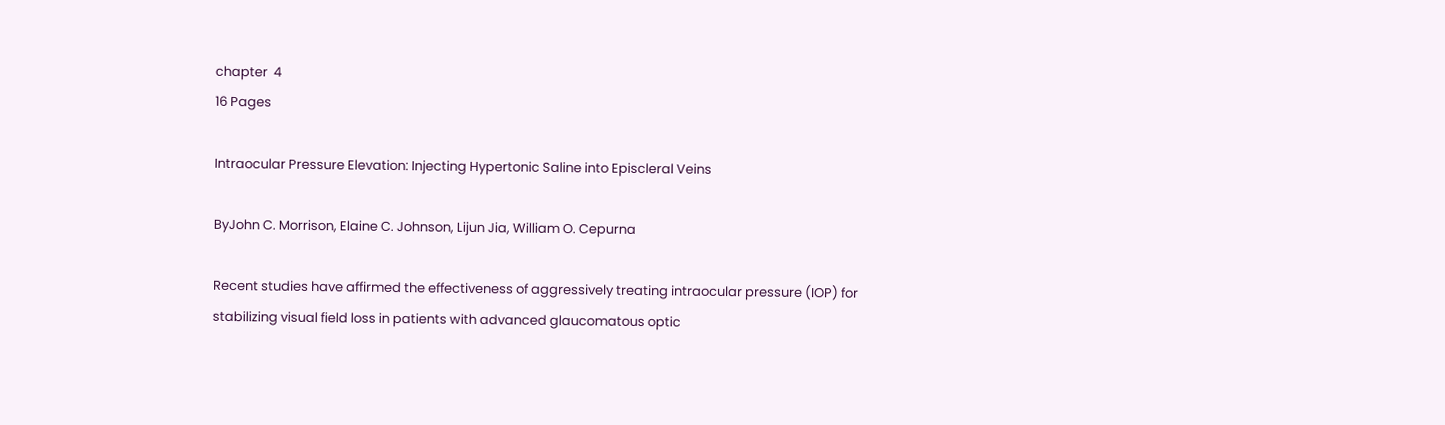chapter  4
16 Pages

Intraocular Pressure Elevation: Injecting Hypertonic Saline into Episcleral Veins

ByJohn C. Morrison, Elaine C. Johnson, Lijun Jia, William O. Cepurna

Recent studies have affirmed the effectiveness of aggressively treating intraocular pressure (IOP) for stabilizing visual field loss in patients with advanced glaucomatous optic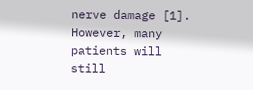nerve damage [1]. However, many patients will still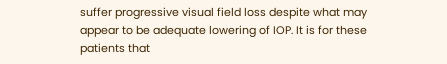suffer progressive visual field loss despite what may appear to be adequate lowering of IOP. It is for these patients that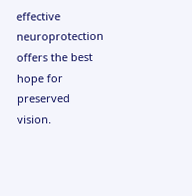effective neuroprotection offers the best hope for preserved vision.